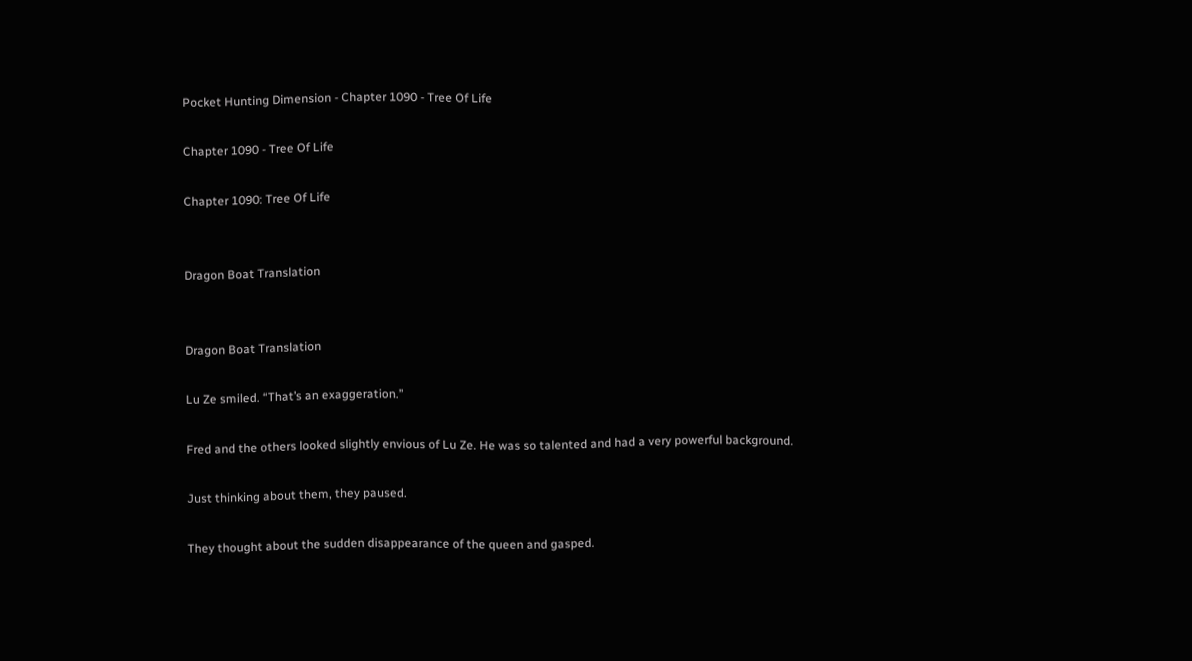Pocket Hunting Dimension - Chapter 1090 - Tree Of Life

Chapter 1090 - Tree Of Life

Chapter 1090: Tree Of Life


Dragon Boat Translation


Dragon Boat Translation

Lu Ze smiled. “That’s an exaggeration.”

Fred and the others looked slightly envious of Lu Ze. He was so talented and had a very powerful background.

Just thinking about them, they paused.

They thought about the sudden disappearance of the queen and gasped.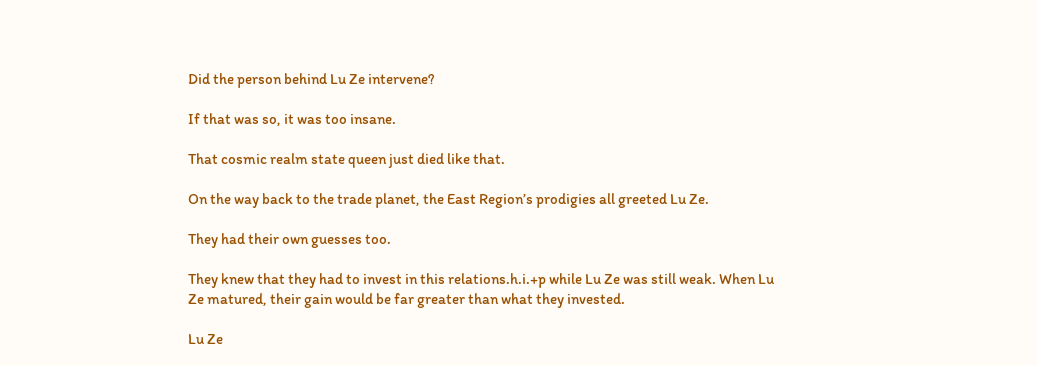Did the person behind Lu Ze intervene?

If that was so, it was too insane.

That cosmic realm state queen just died like that.

On the way back to the trade planet, the East Region’s prodigies all greeted Lu Ze.

They had their own guesses too.

They knew that they had to invest in this relations.h.i.+p while Lu Ze was still weak. When Lu Ze matured, their gain would be far greater than what they invested.

Lu Ze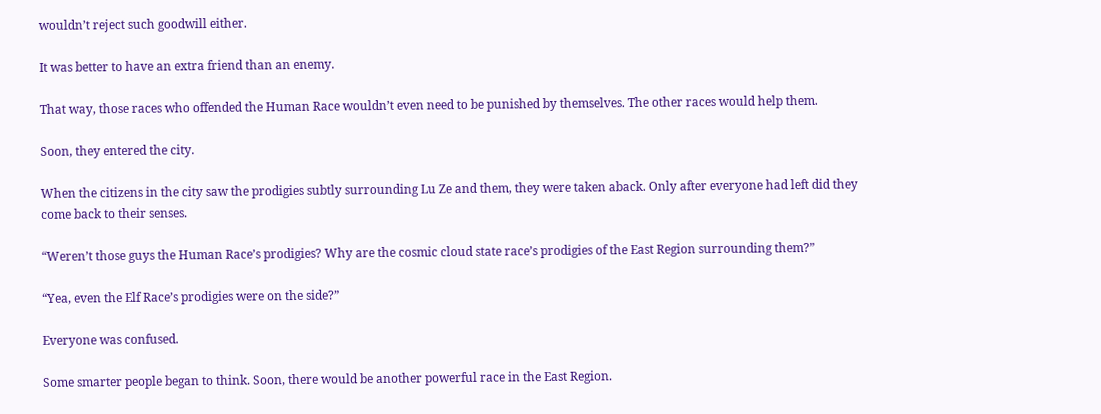wouldn’t reject such goodwill either.

It was better to have an extra friend than an enemy.

That way, those races who offended the Human Race wouldn’t even need to be punished by themselves. The other races would help them.

Soon, they entered the city.

When the citizens in the city saw the prodigies subtly surrounding Lu Ze and them, they were taken aback. Only after everyone had left did they come back to their senses.

“Weren’t those guys the Human Race’s prodigies? Why are the cosmic cloud state race’s prodigies of the East Region surrounding them?”

“Yea, even the Elf Race’s prodigies were on the side?”

Everyone was confused.

Some smarter people began to think. Soon, there would be another powerful race in the East Region.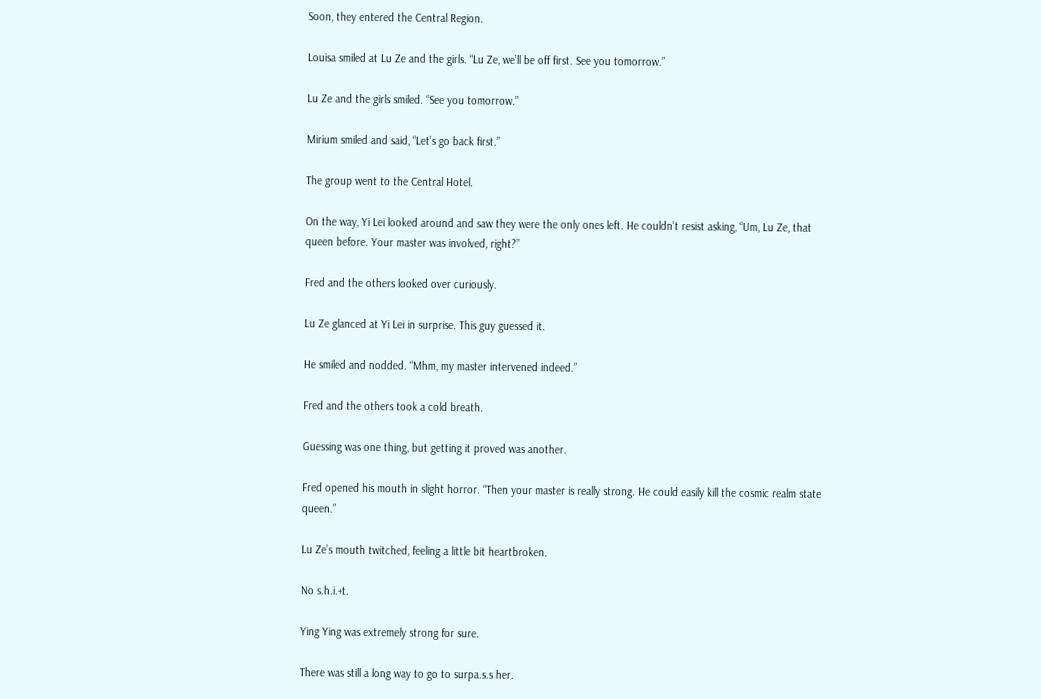Soon, they entered the Central Region.

Louisa smiled at Lu Ze and the girls. “Lu Ze, we’ll be off first. See you tomorrow.”

Lu Ze and the girls smiled. “See you tomorrow.”

Mirium smiled and said, “Let’s go back first.”

The group went to the Central Hotel.

On the way, Yi Lei looked around and saw they were the only ones left. He couldn’t resist asking, “Um, Lu Ze, that queen before. Your master was involved, right?”

Fred and the others looked over curiously.

Lu Ze glanced at Yi Lei in surprise. This guy guessed it.

He smiled and nodded. “Mhm, my master intervened indeed.”

Fred and the others took a cold breath.

Guessing was one thing, but getting it proved was another.

Fred opened his mouth in slight horror. “Then your master is really strong. He could easily kill the cosmic realm state queen.”

Lu Ze’s mouth twitched, feeling a little bit heartbroken.

No s.h.i.+t.

Ying Ying was extremely strong for sure.

There was still a long way to go to surpa.s.s her.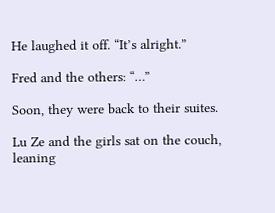He laughed it off. “It’s alright.”

Fred and the others: “…”

Soon, they were back to their suites.

Lu Ze and the girls sat on the couch, leaning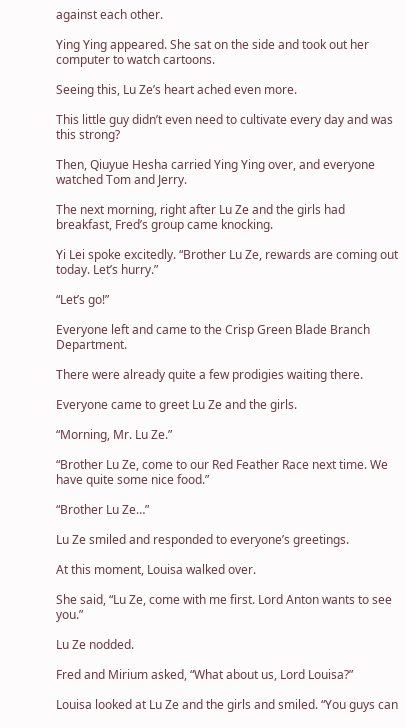against each other.

Ying Ying appeared. She sat on the side and took out her computer to watch cartoons.

Seeing this, Lu Ze’s heart ached even more.

This little guy didn’t even need to cultivate every day and was this strong?

Then, Qiuyue Hesha carried Ying Ying over, and everyone watched Tom and Jerry.

The next morning, right after Lu Ze and the girls had breakfast, Fred’s group came knocking.

Yi Lei spoke excitedly. “Brother Lu Ze, rewards are coming out today. Let’s hurry.”

“Let’s go!”

Everyone left and came to the Crisp Green Blade Branch Department.

There were already quite a few prodigies waiting there.

Everyone came to greet Lu Ze and the girls.

“Morning, Mr. Lu Ze.”

“Brother Lu Ze, come to our Red Feather Race next time. We have quite some nice food.”

“Brother Lu Ze…”

Lu Ze smiled and responded to everyone’s greetings.

At this moment, Louisa walked over.

She said, “Lu Ze, come with me first. Lord Anton wants to see you.”

Lu Ze nodded.

Fred and Mirium asked, “What about us, Lord Louisa?”

Louisa looked at Lu Ze and the girls and smiled. “You guys can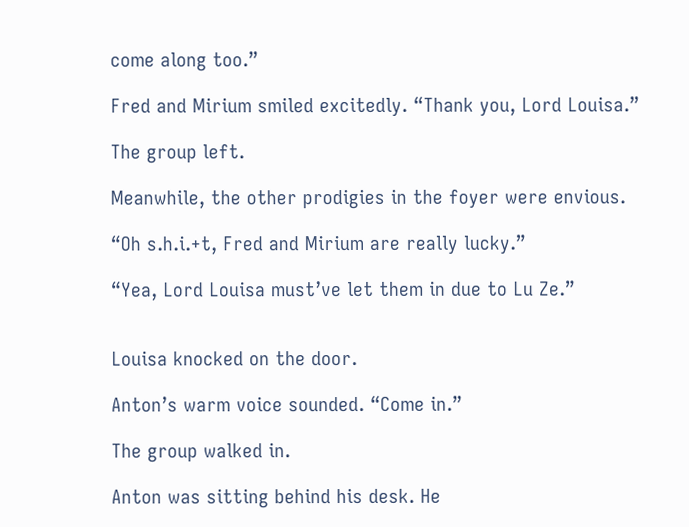come along too.”

Fred and Mirium smiled excitedly. “Thank you, Lord Louisa.”

The group left.

Meanwhile, the other prodigies in the foyer were envious.

“Oh s.h.i.+t, Fred and Mirium are really lucky.”

“Yea, Lord Louisa must’ve let them in due to Lu Ze.”


Louisa knocked on the door.

Anton’s warm voice sounded. “Come in.”

The group walked in.

Anton was sitting behind his desk. He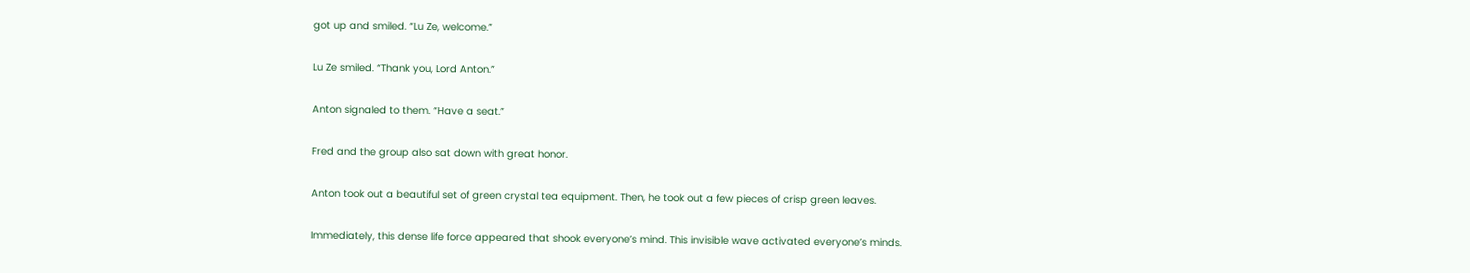got up and smiled. “Lu Ze, welcome.”

Lu Ze smiled. “Thank you, Lord Anton.”

Anton signaled to them. “Have a seat.”

Fred and the group also sat down with great honor.

Anton took out a beautiful set of green crystal tea equipment. Then, he took out a few pieces of crisp green leaves.

Immediately, this dense life force appeared that shook everyone’s mind. This invisible wave activated everyone’s minds.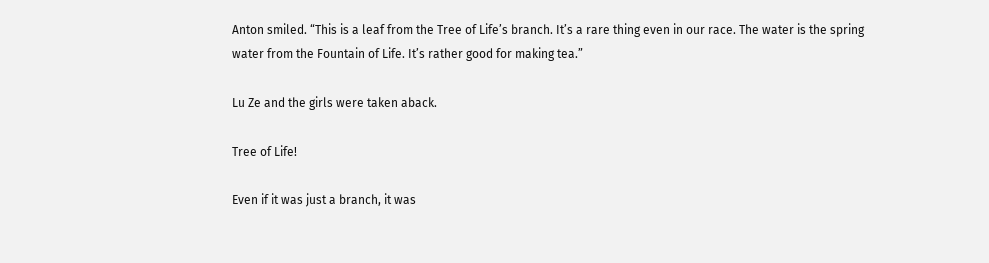Anton smiled. “This is a leaf from the Tree of Life’s branch. It’s a rare thing even in our race. The water is the spring water from the Fountain of Life. It’s rather good for making tea.”

Lu Ze and the girls were taken aback.

Tree of Life!

Even if it was just a branch, it was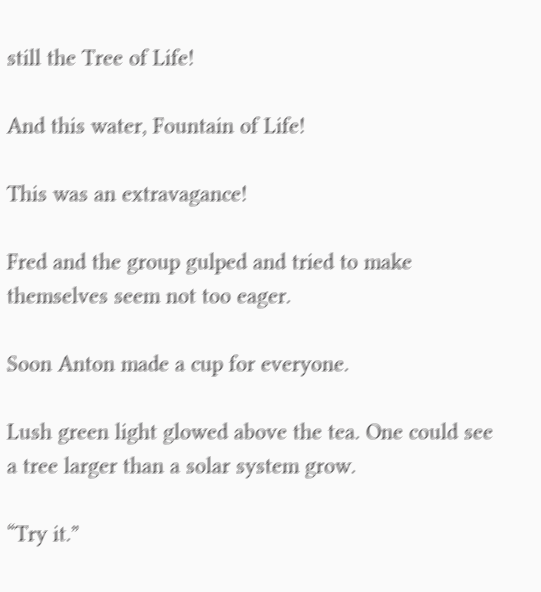still the Tree of Life!

And this water, Fountain of Life!

This was an extravagance!

Fred and the group gulped and tried to make themselves seem not too eager.

Soon Anton made a cup for everyone.

Lush green light glowed above the tea. One could see a tree larger than a solar system grow.

“Try it.”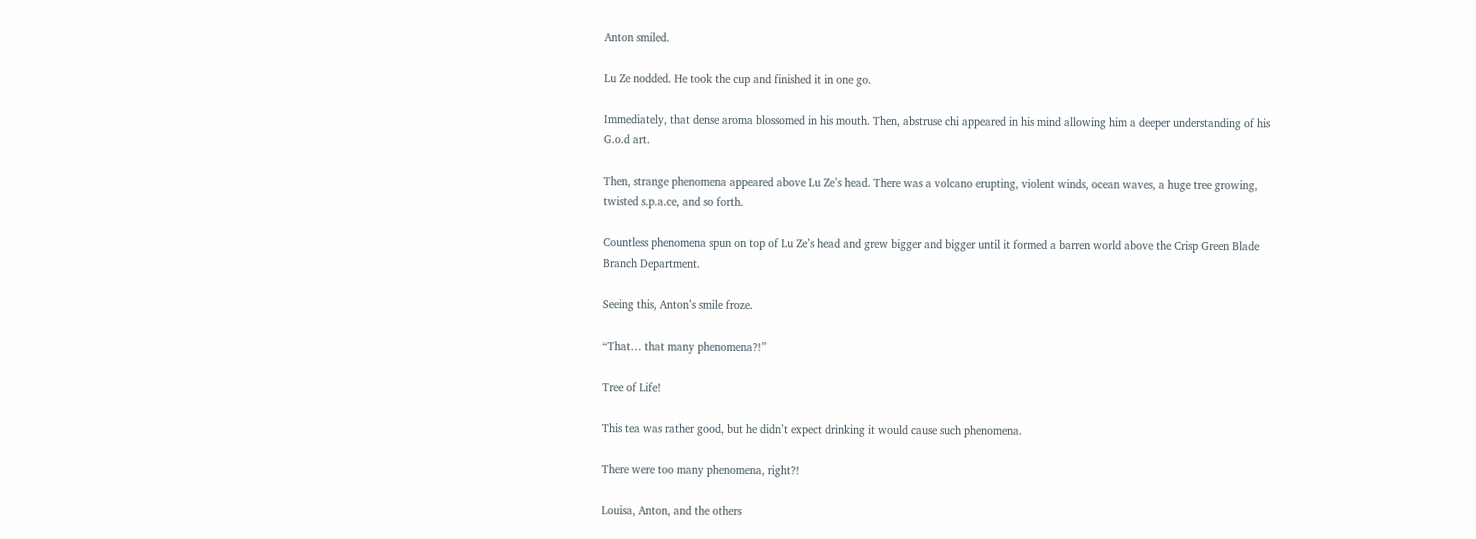Anton smiled.

Lu Ze nodded. He took the cup and finished it in one go.

Immediately, that dense aroma blossomed in his mouth. Then, abstruse chi appeared in his mind allowing him a deeper understanding of his G.o.d art.

Then, strange phenomena appeared above Lu Ze’s head. There was a volcano erupting, violent winds, ocean waves, a huge tree growing, twisted s.p.a.ce, and so forth.

Countless phenomena spun on top of Lu Ze’s head and grew bigger and bigger until it formed a barren world above the Crisp Green Blade Branch Department.

Seeing this, Anton’s smile froze.

“That… that many phenomena?!”

Tree of Life!

This tea was rather good, but he didn’t expect drinking it would cause such phenomena.

There were too many phenomena, right?!

Louisa, Anton, and the others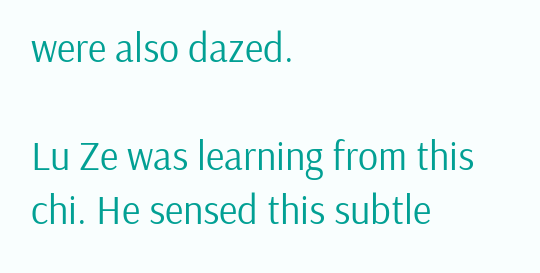were also dazed.

Lu Ze was learning from this chi. He sensed this subtle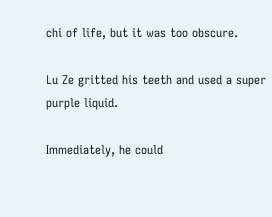chi of life, but it was too obscure.

Lu Ze gritted his teeth and used a super purple liquid.

Immediately, he could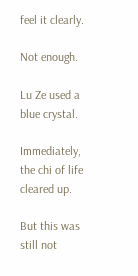feel it clearly.

Not enough.

Lu Ze used a blue crystal.

Immediately, the chi of life cleared up.

But this was still not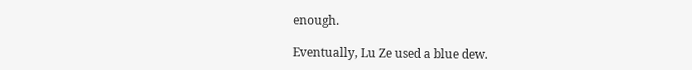enough.

Eventually, Lu Ze used a blue dew.